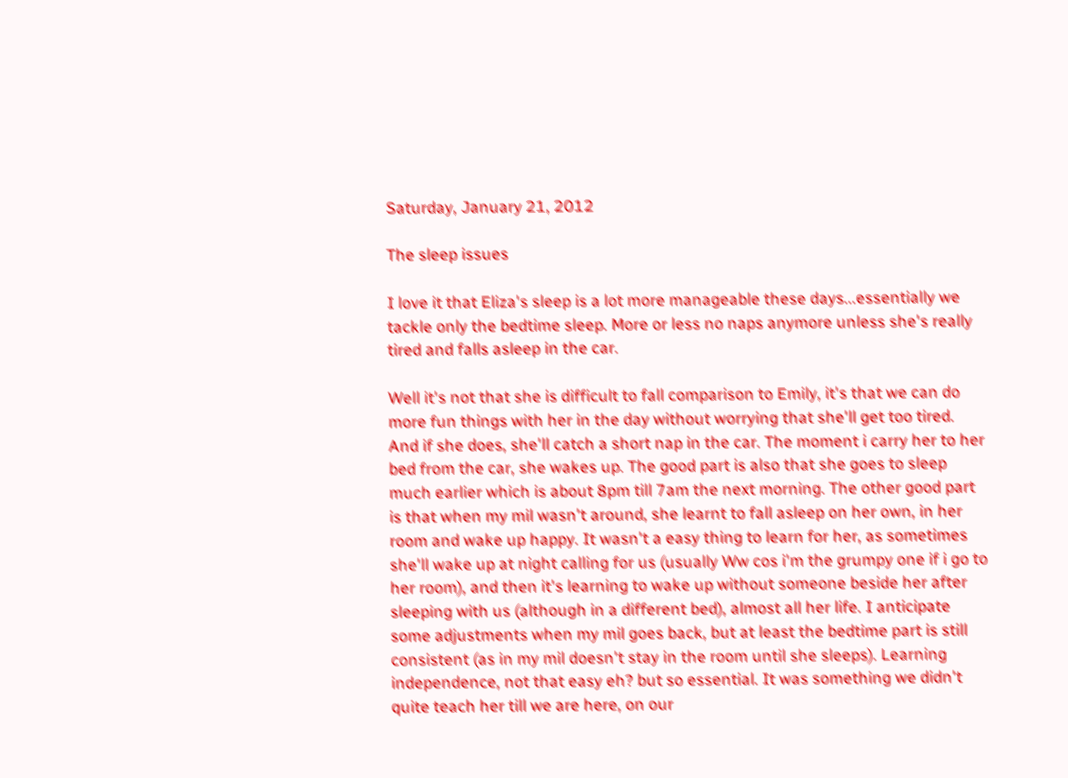Saturday, January 21, 2012

The sleep issues

I love it that Eliza's sleep is a lot more manageable these days...essentially we tackle only the bedtime sleep. More or less no naps anymore unless she's really tired and falls asleep in the car.

Well it's not that she is difficult to fall comparison to Emily, it's that we can do more fun things with her in the day without worrying that she'll get too tired. And if she does, she'll catch a short nap in the car. The moment i carry her to her bed from the car, she wakes up. The good part is also that she goes to sleep much earlier which is about 8pm till 7am the next morning. The other good part is that when my mil wasn't around, she learnt to fall asleep on her own, in her room and wake up happy. It wasn't a easy thing to learn for her, as sometimes she'll wake up at night calling for us (usually Ww cos i'm the grumpy one if i go to her room), and then it's learning to wake up without someone beside her after sleeping with us (although in a different bed), almost all her life. I anticipate some adjustments when my mil goes back, but at least the bedtime part is still consistent (as in my mil doesn't stay in the room until she sleeps). Learning independence, not that easy eh? but so essential. It was something we didn't quite teach her till we are here, on our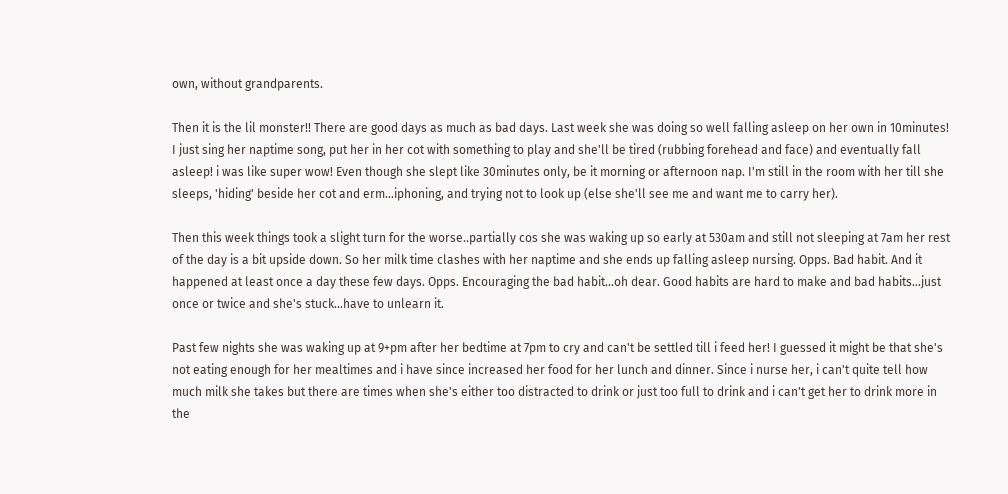own, without grandparents.

Then it is the lil monster!! There are good days as much as bad days. Last week she was doing so well falling asleep on her own in 10minutes! I just sing her naptime song, put her in her cot with something to play and she'll be tired (rubbing forehead and face) and eventually fall asleep! i was like super wow! Even though she slept like 30minutes only, be it morning or afternoon nap. I'm still in the room with her till she sleeps, 'hiding' beside her cot and erm...iphoning, and trying not to look up (else she'll see me and want me to carry her).

Then this week things took a slight turn for the worse..partially cos she was waking up so early at 530am and still not sleeping at 7am her rest of the day is a bit upside down. So her milk time clashes with her naptime and she ends up falling asleep nursing. Opps. Bad habit. And it happened at least once a day these few days. Opps. Encouraging the bad habit...oh dear. Good habits are hard to make and bad habits...just once or twice and she's stuck...have to unlearn it.

Past few nights she was waking up at 9+pm after her bedtime at 7pm to cry and can't be settled till i feed her! I guessed it might be that she's not eating enough for her mealtimes and i have since increased her food for her lunch and dinner. Since i nurse her, i can't quite tell how much milk she takes but there are times when she's either too distracted to drink or just too full to drink and i can't get her to drink more in the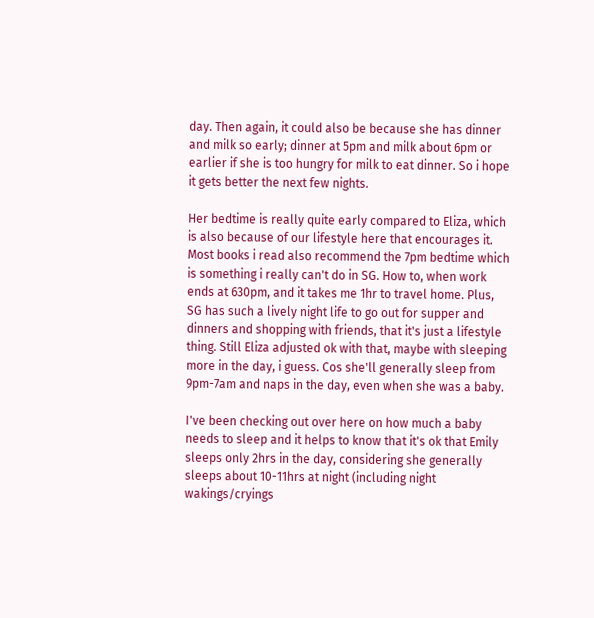day. Then again, it could also be because she has dinner and milk so early; dinner at 5pm and milk about 6pm or earlier if she is too hungry for milk to eat dinner. So i hope it gets better the next few nights.

Her bedtime is really quite early compared to Eliza, which is also because of our lifestyle here that encourages it. Most books i read also recommend the 7pm bedtime which is something i really can't do in SG. How to, when work ends at 630pm, and it takes me 1hr to travel home. Plus, SG has such a lively night life to go out for supper and dinners and shopping with friends, that it's just a lifestyle thing. Still Eliza adjusted ok with that, maybe with sleeping more in the day, i guess. Cos she'll generally sleep from 9pm-7am and naps in the day, even when she was a baby.

I've been checking out over here on how much a baby needs to sleep and it helps to know that it's ok that Emily sleeps only 2hrs in the day, considering she generally sleeps about 10-11hrs at night (including night wakings/cryings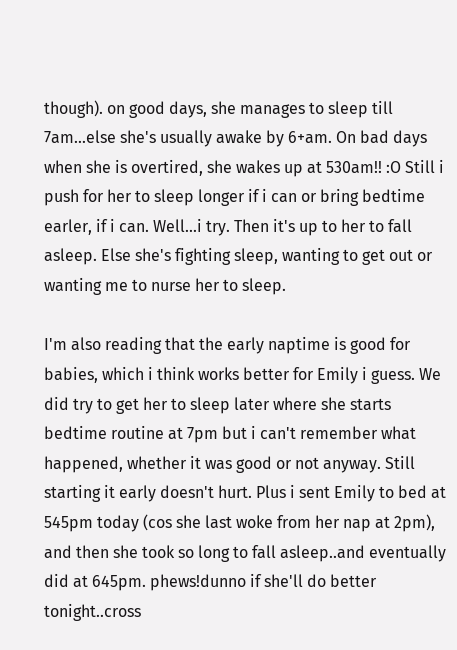though). on good days, she manages to sleep till 7am...else she's usually awake by 6+am. On bad days when she is overtired, she wakes up at 530am!! :O Still i push for her to sleep longer if i can or bring bedtime earler, if i can. Well...i try. Then it's up to her to fall asleep. Else she's fighting sleep, wanting to get out or wanting me to nurse her to sleep.

I'm also reading that the early naptime is good for babies, which i think works better for Emily i guess. We did try to get her to sleep later where she starts bedtime routine at 7pm but i can't remember what happened, whether it was good or not anyway. Still starting it early doesn't hurt. Plus i sent Emily to bed at 545pm today (cos she last woke from her nap at 2pm), and then she took so long to fall asleep..and eventually did at 645pm. phews!dunno if she'll do better tonight..cross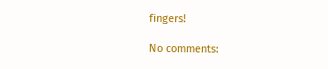fingers!

No comments: